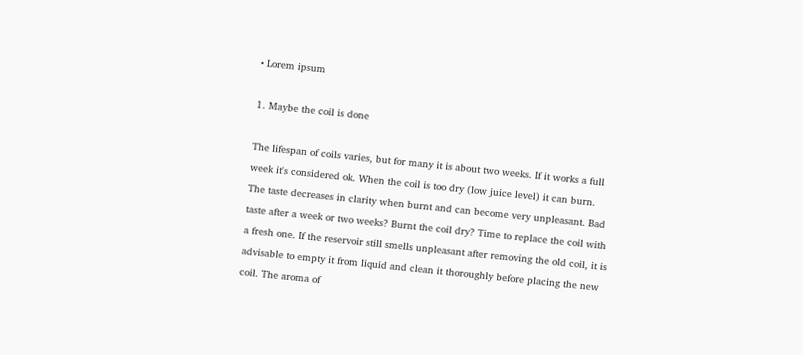• Lorem ipsum

1. Maybe the coil is done

The lifespan of coils varies, but for many it is about two weeks. If it works a full week it's considered ok. When the coil is too dry (low juice level) it can burn. The taste decreases in clarity when burnt and can become very unpleasant. Bad taste after a week or two weeks? Burnt the coil dry? Time to replace the coil with a fresh one. If the reservoir still smells unpleasant after removing the old coil, it is advisable to empty it from liquid and clean it thoroughly before placing the new coil. The aroma of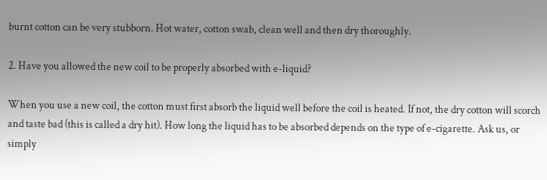burnt cotton can be very stubborn. Hot water, cotton swab, clean well and then dry thoroughly.

2. Have you allowed the new coil to be properly absorbed with e-liquid?

When you use a new coil, the cotton must first absorb the liquid well before the coil is heated. If not, the dry cotton will scorch and taste bad (this is called a dry hit). How long the liquid has to be absorbed depends on the type of e-cigarette. Ask us, or simply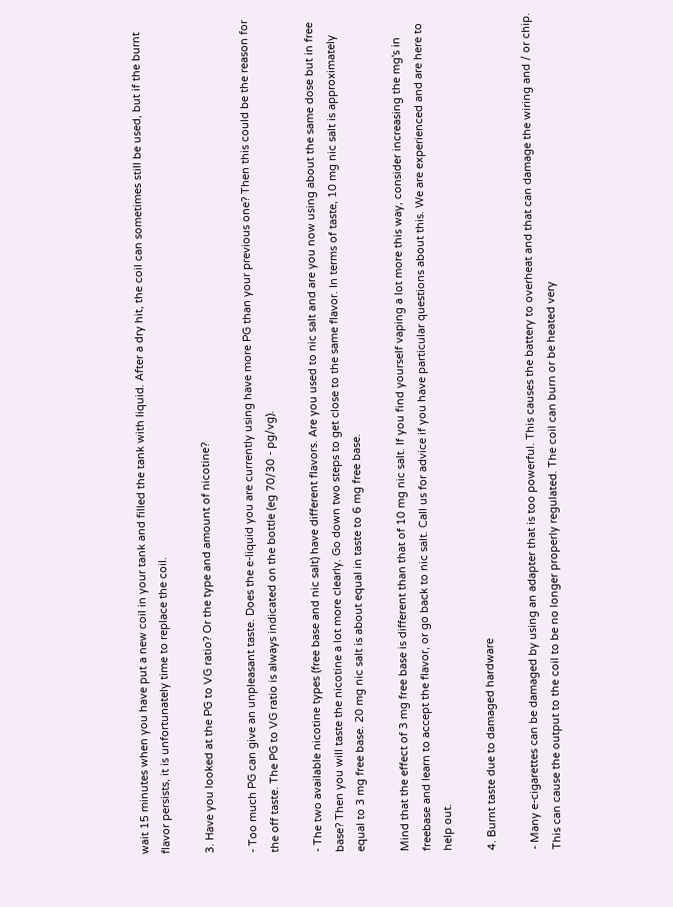wait 15 minutes when you have put a new coil in your tank and filled the tank with liquid. After a dry hit, the coil can sometimes still be used, but if the burnt flavor persists, it is unfortunately time to replace the coil.

3. Have you looked at the PG to VG ratio? Or the type and amount of nicotine?

- Too much PG can give an unpleasant taste. Does the e-liquid you are currently using have more PG than your previous one? Then this could be the reason for the off taste. The PG to VG ratio is always indicated on the bottle (eg 70/30 - pg/vg).

- The two available nicotine types (free base and nic salt) have different flavors. Are you used to nic salt and are you now using about the same dose but in free base? Then you will taste the nicotine a lot more clearly. Go down two steps to get close to the same flavor. In terms of taste, 10 mg nic salt is approximately equal to 3 mg free base. 20 mg nic salt is about equal in taste to 6 mg free base.

Mind that the effect of 3 mg free base is different than that of 10 mg nic salt. If you find yourself vaping a lot more this way, consider increasing the mg's in freebase and learn to accept the flavor, or go back to nic salt. Call us for advice if you have particular questions about this. We are experienced and are here to help out.

4. Burnt taste due to damaged hardware

- Many e-cigarettes can be damaged by using an adapter that is too powerful. This causes the battery to overheat and that can damage the wiring and / or chip. This can cause the output to the coil to be no longer properly regulated. The coil can burn or be heated very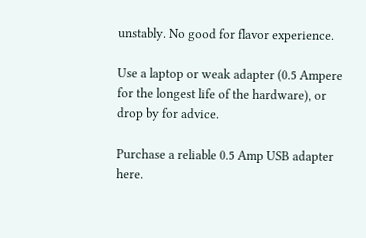unstably. No good for flavor experience.

Use a laptop or weak adapter (0.5 Ampere for the longest life of the hardware), or drop by for advice.

Purchase a reliable 0.5 Amp USB adapter here.